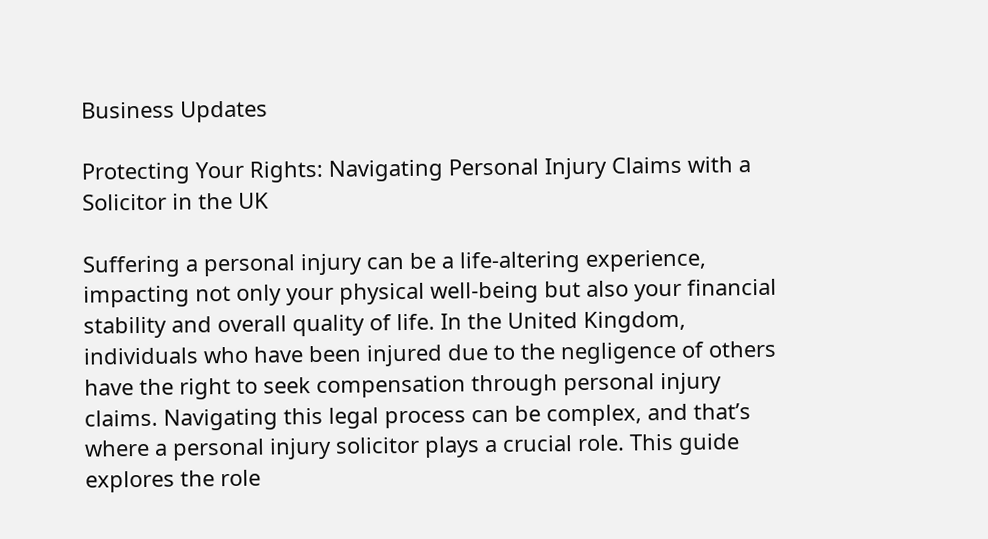Business Updates

Protecting Your Rights: Navigating Personal Injury Claims with a Solicitor in the UK

Suffering a personal injury can be a life-altering experience, impacting not only your physical well-being but also your financial stability and overall quality of life. In the United Kingdom, individuals who have been injured due to the negligence of others have the right to seek compensation through personal injury claims. Navigating this legal process can be complex, and that’s where a personal injury solicitor plays a crucial role. This guide explores the role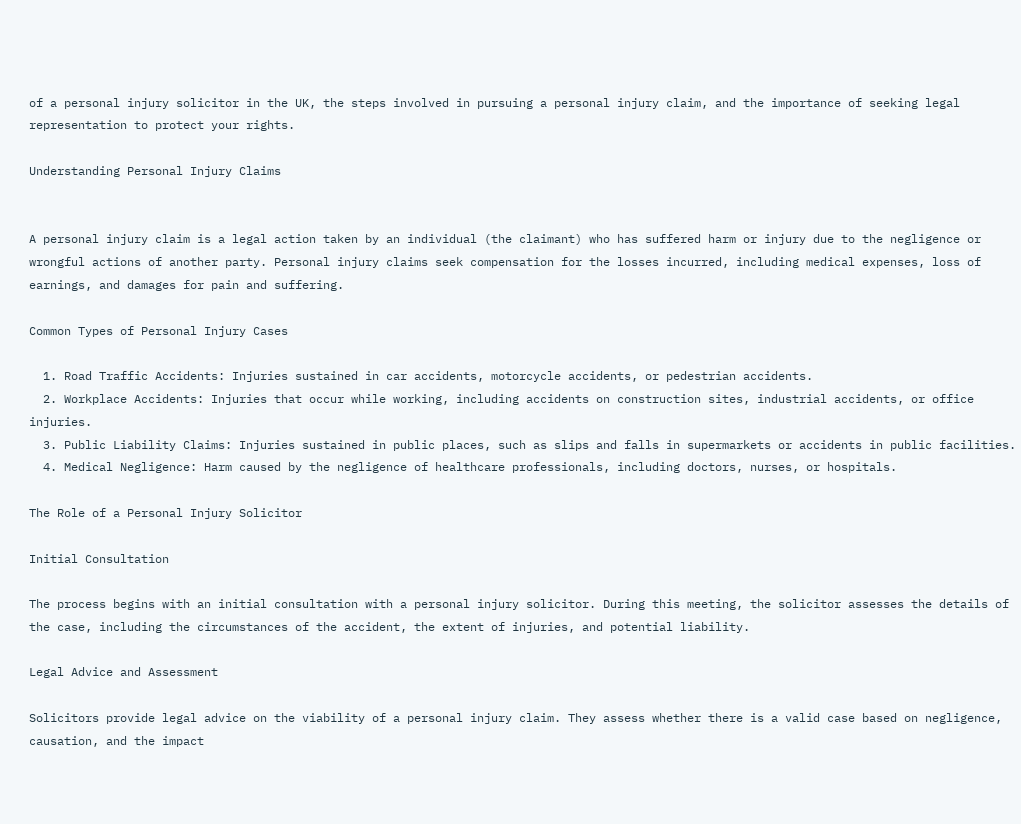of a personal injury solicitor in the UK, the steps involved in pursuing a personal injury claim, and the importance of seeking legal representation to protect your rights.

Understanding Personal Injury Claims


A personal injury claim is a legal action taken by an individual (the claimant) who has suffered harm or injury due to the negligence or wrongful actions of another party. Personal injury claims seek compensation for the losses incurred, including medical expenses, loss of earnings, and damages for pain and suffering.

Common Types of Personal Injury Cases

  1. Road Traffic Accidents: Injuries sustained in car accidents, motorcycle accidents, or pedestrian accidents.
  2. Workplace Accidents: Injuries that occur while working, including accidents on construction sites, industrial accidents, or office injuries.
  3. Public Liability Claims: Injuries sustained in public places, such as slips and falls in supermarkets or accidents in public facilities.
  4. Medical Negligence: Harm caused by the negligence of healthcare professionals, including doctors, nurses, or hospitals.

The Role of a Personal Injury Solicitor

Initial Consultation

The process begins with an initial consultation with a personal injury solicitor. During this meeting, the solicitor assesses the details of the case, including the circumstances of the accident, the extent of injuries, and potential liability.

Legal Advice and Assessment

Solicitors provide legal advice on the viability of a personal injury claim. They assess whether there is a valid case based on negligence, causation, and the impact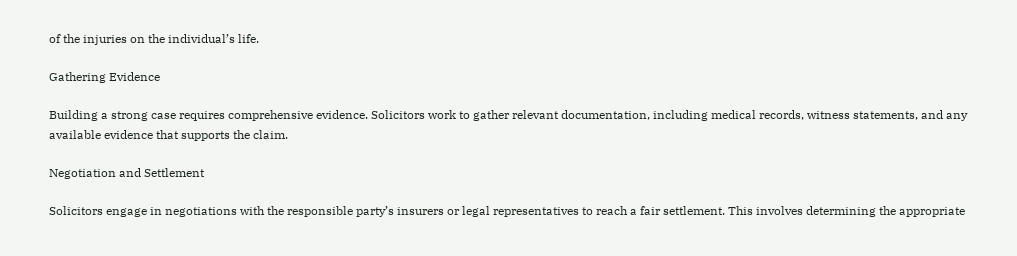of the injuries on the individual’s life.

Gathering Evidence

Building a strong case requires comprehensive evidence. Solicitors work to gather relevant documentation, including medical records, witness statements, and any available evidence that supports the claim.

Negotiation and Settlement

Solicitors engage in negotiations with the responsible party’s insurers or legal representatives to reach a fair settlement. This involves determining the appropriate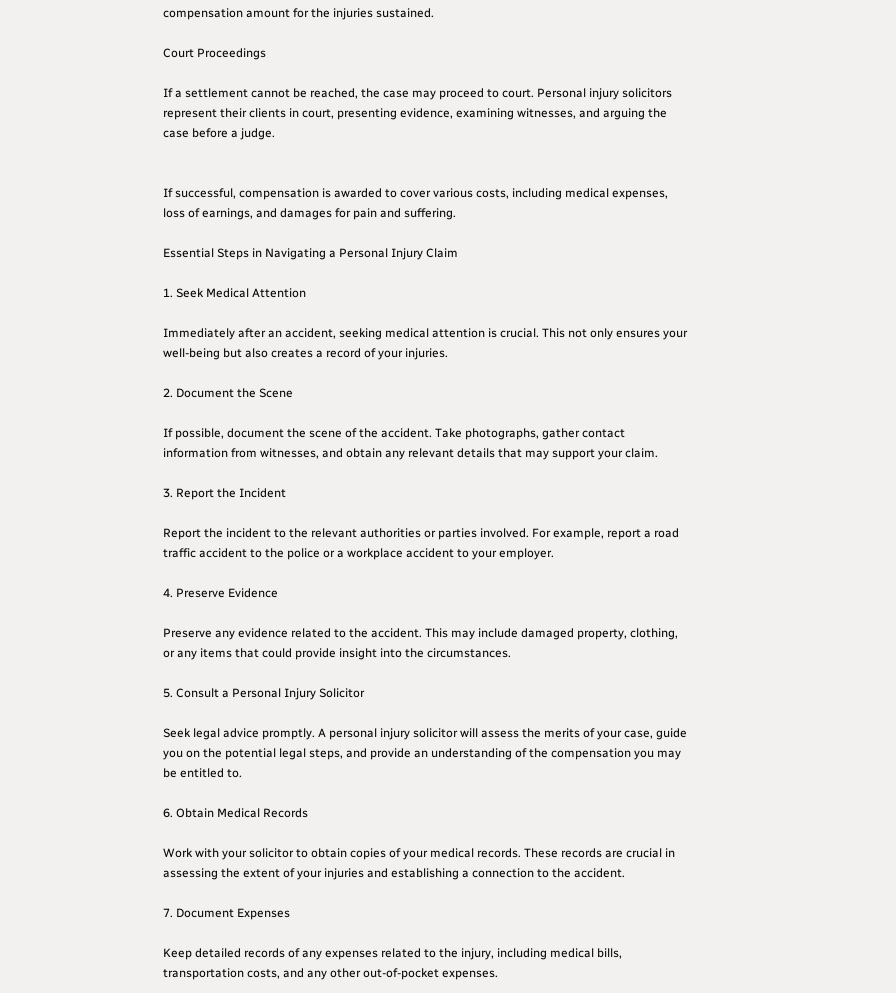compensation amount for the injuries sustained.

Court Proceedings

If a settlement cannot be reached, the case may proceed to court. Personal injury solicitors represent their clients in court, presenting evidence, examining witnesses, and arguing the case before a judge.


If successful, compensation is awarded to cover various costs, including medical expenses, loss of earnings, and damages for pain and suffering.

Essential Steps in Navigating a Personal Injury Claim

1. Seek Medical Attention

Immediately after an accident, seeking medical attention is crucial. This not only ensures your well-being but also creates a record of your injuries.

2. Document the Scene

If possible, document the scene of the accident. Take photographs, gather contact information from witnesses, and obtain any relevant details that may support your claim.

3. Report the Incident

Report the incident to the relevant authorities or parties involved. For example, report a road traffic accident to the police or a workplace accident to your employer.

4. Preserve Evidence

Preserve any evidence related to the accident. This may include damaged property, clothing, or any items that could provide insight into the circumstances.

5. Consult a Personal Injury Solicitor

Seek legal advice promptly. A personal injury solicitor will assess the merits of your case, guide you on the potential legal steps, and provide an understanding of the compensation you may be entitled to.

6. Obtain Medical Records

Work with your solicitor to obtain copies of your medical records. These records are crucial in assessing the extent of your injuries and establishing a connection to the accident.

7. Document Expenses

Keep detailed records of any expenses related to the injury, including medical bills, transportation costs, and any other out-of-pocket expenses.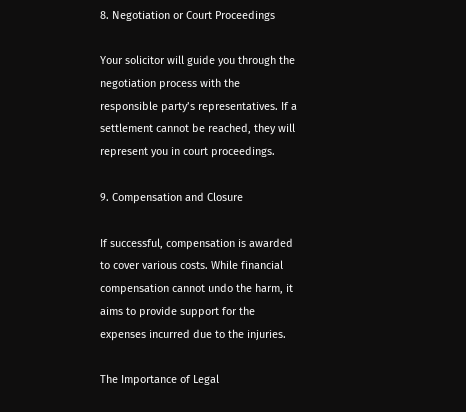8. Negotiation or Court Proceedings

Your solicitor will guide you through the negotiation process with the responsible party’s representatives. If a settlement cannot be reached, they will represent you in court proceedings.

9. Compensation and Closure

If successful, compensation is awarded to cover various costs. While financial compensation cannot undo the harm, it aims to provide support for the expenses incurred due to the injuries.

The Importance of Legal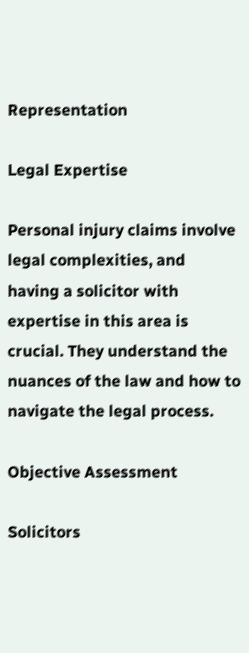Representation

Legal Expertise

Personal injury claims involve legal complexities, and having a solicitor with expertise in this area is crucial. They understand the nuances of the law and how to navigate the legal process.

Objective Assessment

Solicitors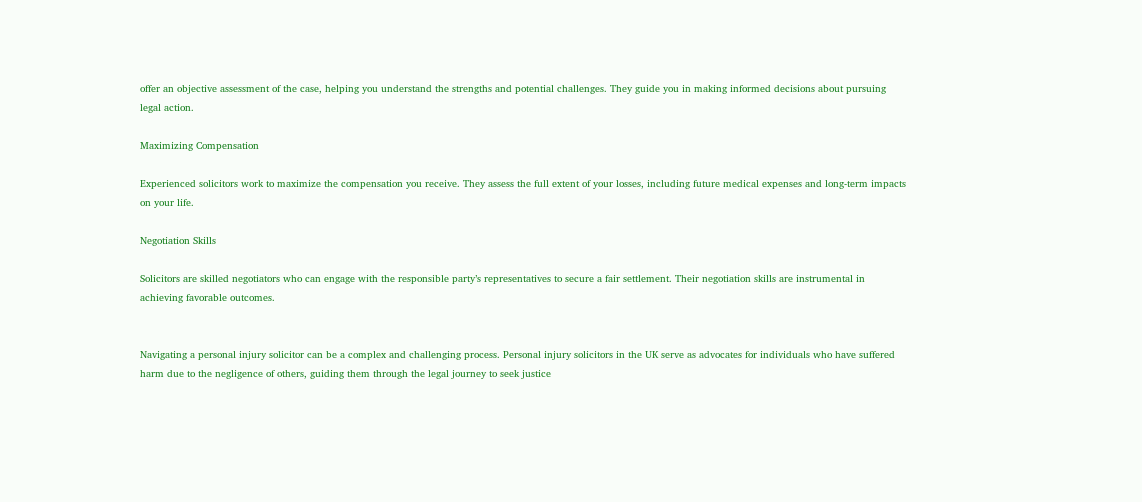offer an objective assessment of the case, helping you understand the strengths and potential challenges. They guide you in making informed decisions about pursuing legal action.

Maximizing Compensation

Experienced solicitors work to maximize the compensation you receive. They assess the full extent of your losses, including future medical expenses and long-term impacts on your life.

Negotiation Skills

Solicitors are skilled negotiators who can engage with the responsible party’s representatives to secure a fair settlement. Their negotiation skills are instrumental in achieving favorable outcomes.


Navigating a personal injury solicitor can be a complex and challenging process. Personal injury solicitors in the UK serve as advocates for individuals who have suffered harm due to the negligence of others, guiding them through the legal journey to seek justice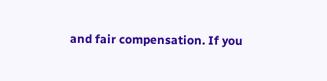and fair compensation. If you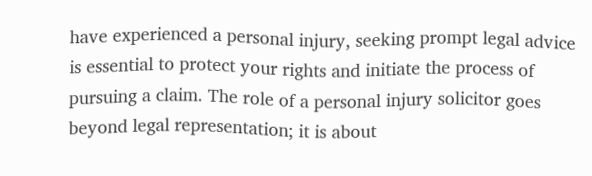have experienced a personal injury, seeking prompt legal advice is essential to protect your rights and initiate the process of pursuing a claim. The role of a personal injury solicitor goes beyond legal representation; it is about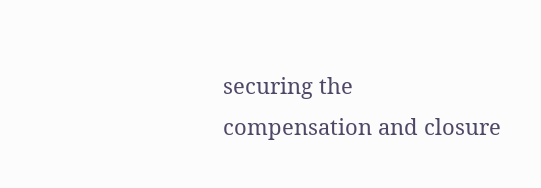securing the compensation and closure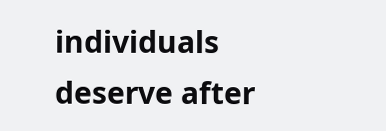individuals deserve after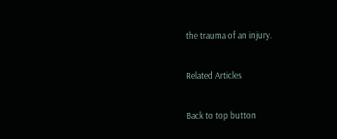the trauma of an injury.

Related Articles

Back to top button